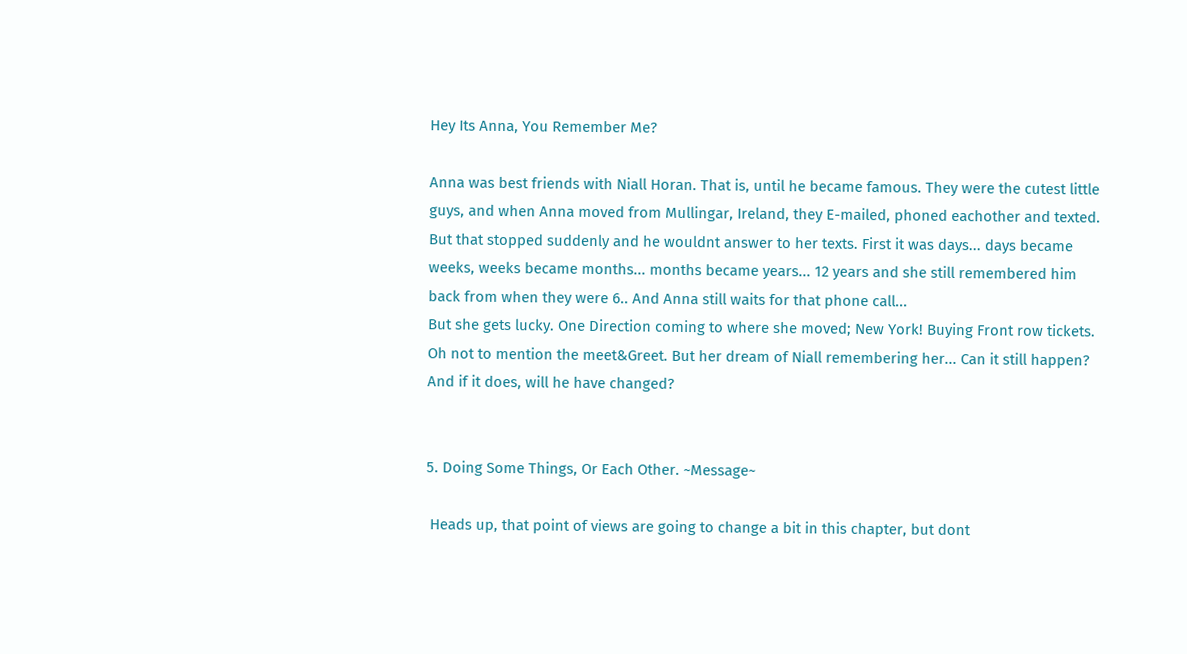Hey Its Anna, You Remember Me?

Anna was best friends with Niall Horan. That is, until he became famous. They were the cutest little guys, and when Anna moved from Mullingar, Ireland, they E-mailed, phoned eachother and texted. But that stopped suddenly and he wouldnt answer to her texts. First it was days... days became weeks, weeks became months... months became years... 12 years and she still remembered him back from when they were 6.. And Anna still waits for that phone call...
But she gets lucky. One Direction coming to where she moved; New York! Buying Front row tickets. Oh not to mention the meet&Greet. But her dream of Niall remembering her... Can it still happen?
And if it does, will he have changed?


5. Doing Some Things, Or Each Other. ~Message~

 Heads up, that point of views are going to change a bit in this chapter, but dont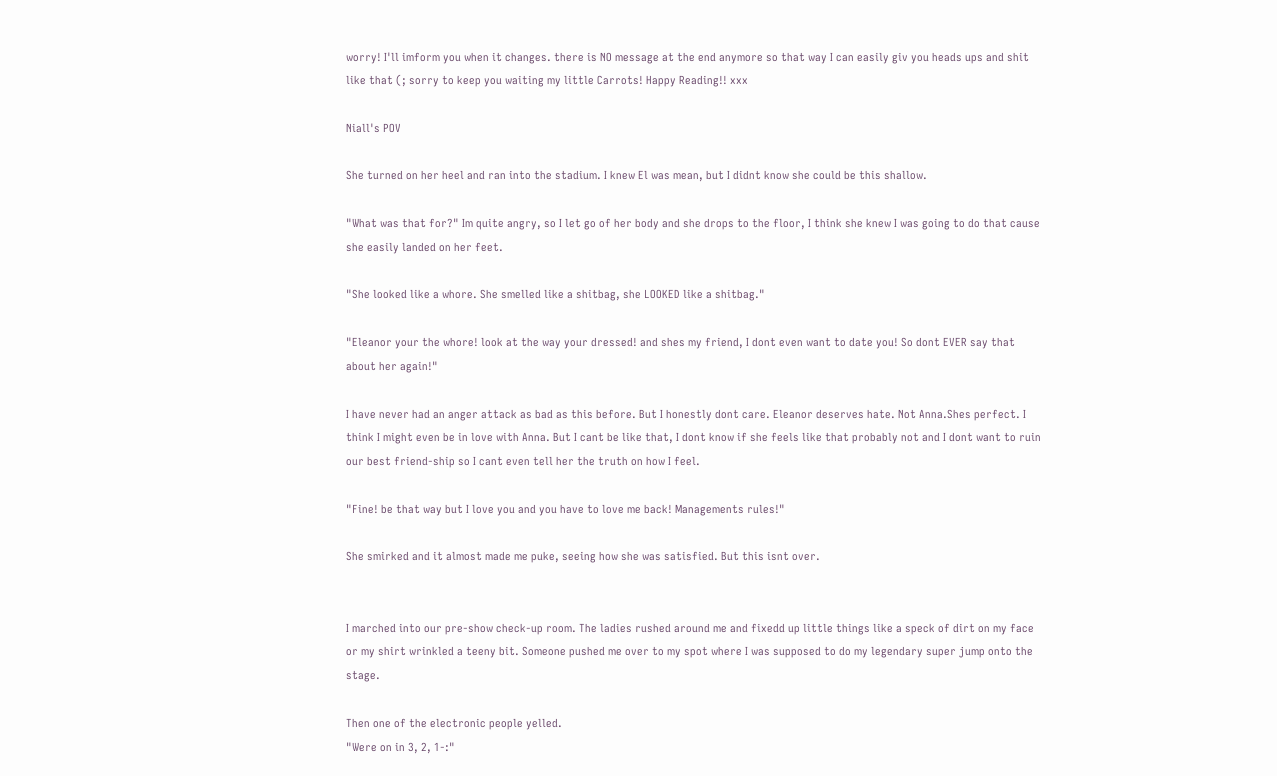worry! I'll imform you when it changes. there is NO message at the end anymore so that way I can easily giv you heads ups and shit like that (; sorry to keep you waiting my little Carrots! Happy Reading!! xxx

Niall's POV

She turned on her heel and ran into the stadium. I knew El was mean, but I didnt know she could be this shallow.

"What was that for?" Im quite angry, so I let go of her body and she drops to the floor, I think she knew I was going to do that cause she easily landed on her feet.

"She looked like a whore. She smelled like a shitbag, she LOOKED like a shitbag."

"Eleanor your the whore! look at the way your dressed! and shes my friend, I dont even want to date you! So dont EVER say that about her again!"

I have never had an anger attack as bad as this before. But I honestly dont care. Eleanor deserves hate. Not Anna.Shes perfect. I think I might even be in love with Anna. But I cant be like that, I dont know if she feels like that probably not and I dont want to ruin our best friend-ship so I cant even tell her the truth on how I feel.

"Fine! be that way but I love you and you have to love me back! Managements rules!"

She smirked and it almost made me puke, seeing how she was satisfied. But this isnt over.


I marched into our pre-show check-up room. The ladies rushed around me and fixedd up little things like a speck of dirt on my face or my shirt wrinkled a teeny bit. Someone pushed me over to my spot where I was supposed to do my legendary super jump onto the stage.

Then one of the electronic people yelled.
"Were on in 3, 2, 1-:"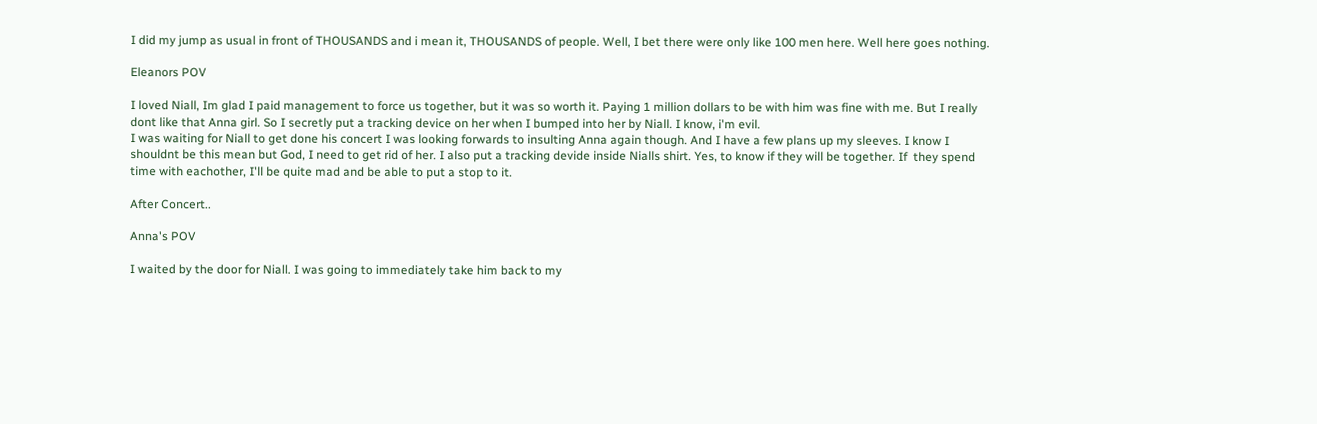I did my jump as usual in front of THOUSANDS and i mean it, THOUSANDS of people. Well, I bet there were only like 100 men here. Well here goes nothing.

Eleanors POV

I loved Niall, Im glad I paid management to force us together, but it was so worth it. Paying 1 million dollars to be with him was fine with me. But I really dont like that Anna girl. So I secretly put a tracking device on her when I bumped into her by Niall. I know, i'm evil.
I was waiting for Niall to get done his concert I was looking forwards to insulting Anna again though. And I have a few plans up my sleeves. I know I shouldnt be this mean but God, I need to get rid of her. I also put a tracking devide inside Nialls shirt. Yes, to know if they will be together. If  they spend time with eachother, I'll be quite mad and be able to put a stop to it.

After Concert..

Anna's POV

I waited by the door for Niall. I was going to immediately take him back to my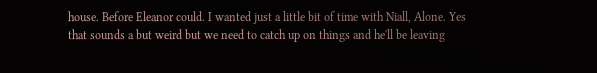house. Before Eleanor could. I wanted just a little bit of time with Niall, Alone. Yes that sounds a but weird but we need to catch up on things and he'll be leaving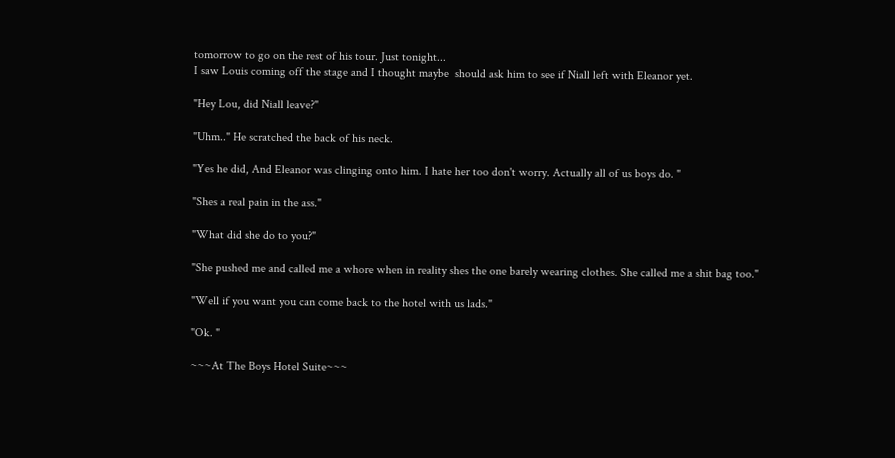tomorrow to go on the rest of his tour. Just tonight...
I saw Louis coming off the stage and I thought maybe  should ask him to see if Niall left with Eleanor yet.

"Hey Lou, did Niall leave?"

"Uhm.." He scratched the back of his neck.

"Yes he did, And Eleanor was clinging onto him. I hate her too don't worry. Actually all of us boys do. "

"Shes a real pain in the ass."

"What did she do to you?"

"She pushed me and called me a whore when in reality shes the one barely wearing clothes. She called me a shit bag too."

"Well if you want you can come back to the hotel with us lads."

"Ok. "

~~~At The Boys Hotel Suite~~~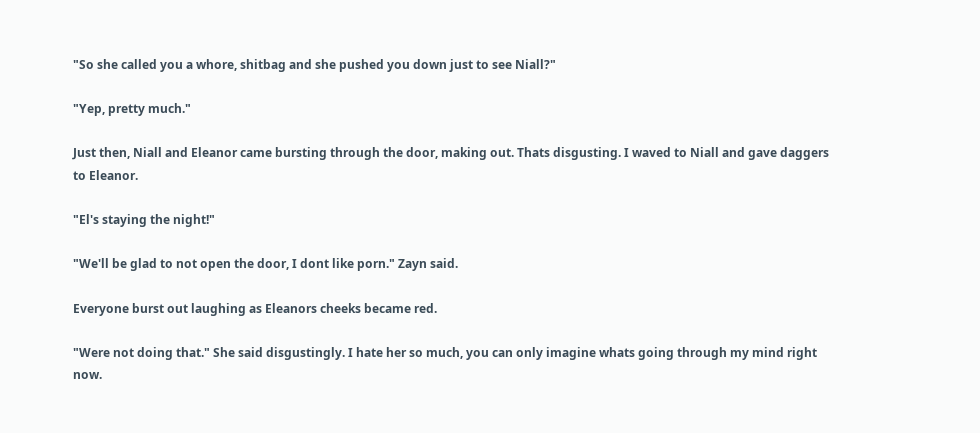"So she called you a whore, shitbag and she pushed you down just to see Niall?"

"Yep, pretty much."

Just then, Niall and Eleanor came bursting through the door, making out. Thats disgusting. I waved to Niall and gave daggers to Eleanor.

"El's staying the night!"

"We'll be glad to not open the door, I dont like porn." Zayn said.

Everyone burst out laughing as Eleanors cheeks became red.

"Were not doing that." She said disgustingly. I hate her so much, you can only imagine whats going through my mind right now.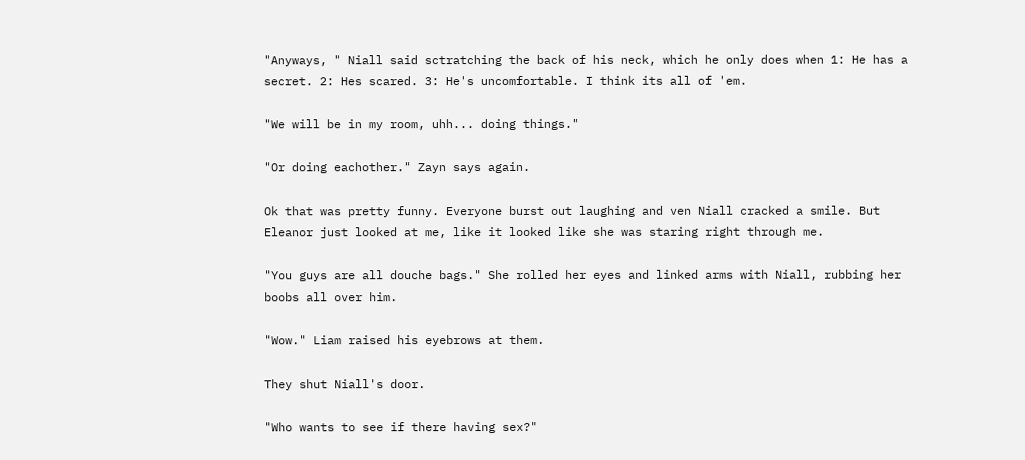"Anyways, " Niall said sctratching the back of his neck, which he only does when 1: He has a secret. 2: Hes scared. 3: He's uncomfortable. I think its all of 'em.

"We will be in my room, uhh... doing things."

"Or doing eachother." Zayn says again.

Ok that was pretty funny. Everyone burst out laughing and ven Niall cracked a smile. But Eleanor just looked at me, like it looked like she was staring right through me.

"You guys are all douche bags." She rolled her eyes and linked arms with Niall, rubbing her boobs all over him.

"Wow." Liam raised his eyebrows at them.

They shut Niall's door.

"Who wants to see if there having sex?"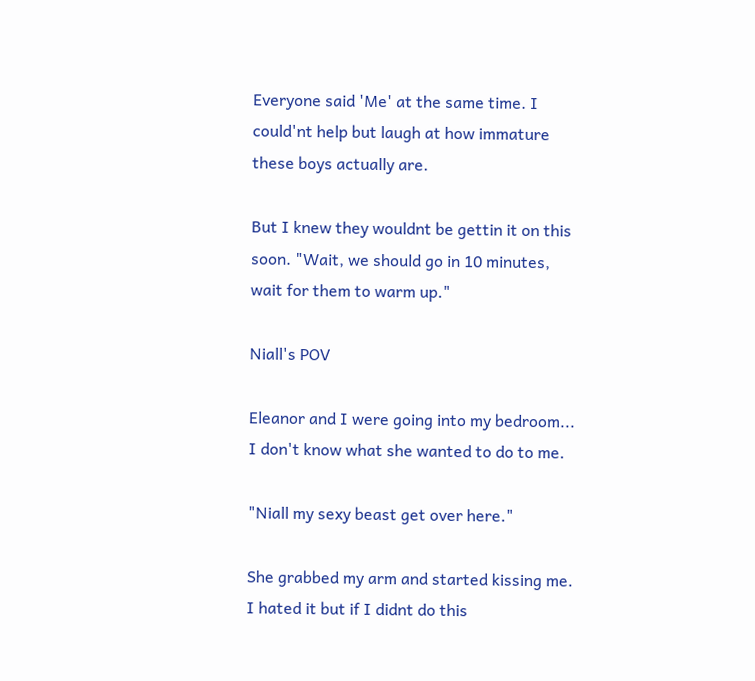Everyone said 'Me' at the same time. I could'nt help but laugh at how immature these boys actually are.

But I knew they wouldnt be gettin it on this soon. "Wait, we should go in 10 minutes, wait for them to warm up."

Niall's POV

Eleanor and I were going into my bedroom... I don't know what she wanted to do to me.

"Niall my sexy beast get over here."

She grabbed my arm and started kissing me. I hated it but if I didnt do this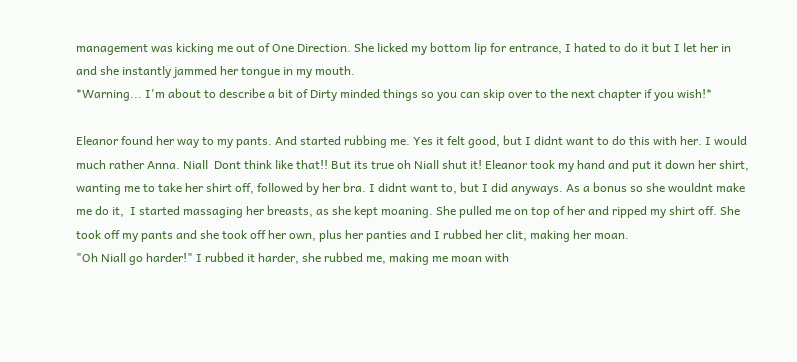management was kicking me out of One Direction. She licked my bottom lip for entrance, I hated to do it but I let her in and she instantly jammed her tongue in my mouth.
*Warning... I'm about to describe a bit of Dirty minded things so you can skip over to the next chapter if you wish!*

Eleanor found her way to my pants. And started rubbing me. Yes it felt good, but I didnt want to do this with her. I would much rather Anna. Niall  Dont think like that!! But its true oh Niall shut it! Eleanor took my hand and put it down her shirt, wanting me to take her shirt off, followed by her bra. I didnt want to, but I did anyways. As a bonus so she wouldnt make me do it,  I started massaging her breasts, as she kept moaning. She pulled me on top of her and ripped my shirt off. She took off my pants and she took off her own, plus her panties and I rubbed her clit, making her moan.
"Oh Niall go harder!" I rubbed it harder, she rubbed me, making me moan with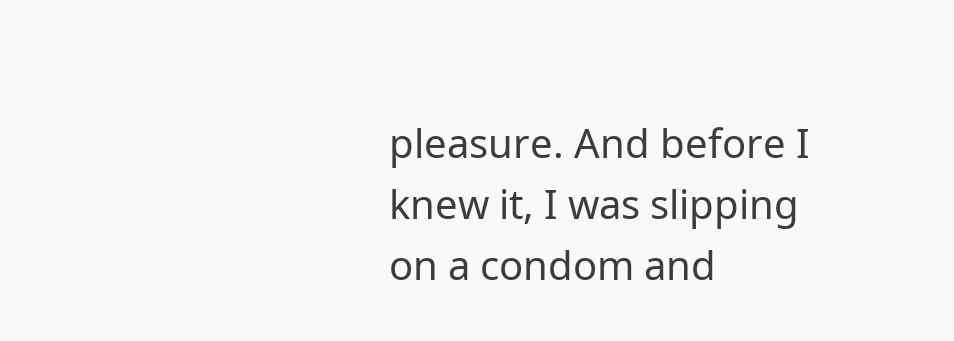pleasure. And before I knew it, I was slipping on a condom and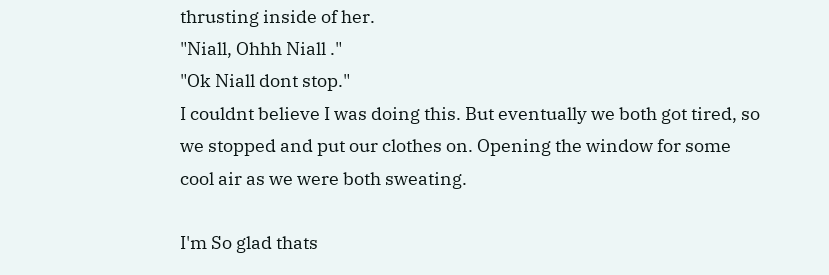thrusting inside of her.
"Niall, Ohhh Niall ."
"Ok Niall dont stop."
I couldnt believe I was doing this. But eventually we both got tired, so we stopped and put our clothes on. Opening the window for some cool air as we were both sweating.

I'm So glad thats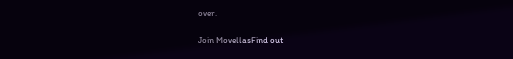over.

Join MovellasFind out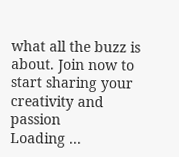what all the buzz is about. Join now to start sharing your creativity and passion
Loading ...